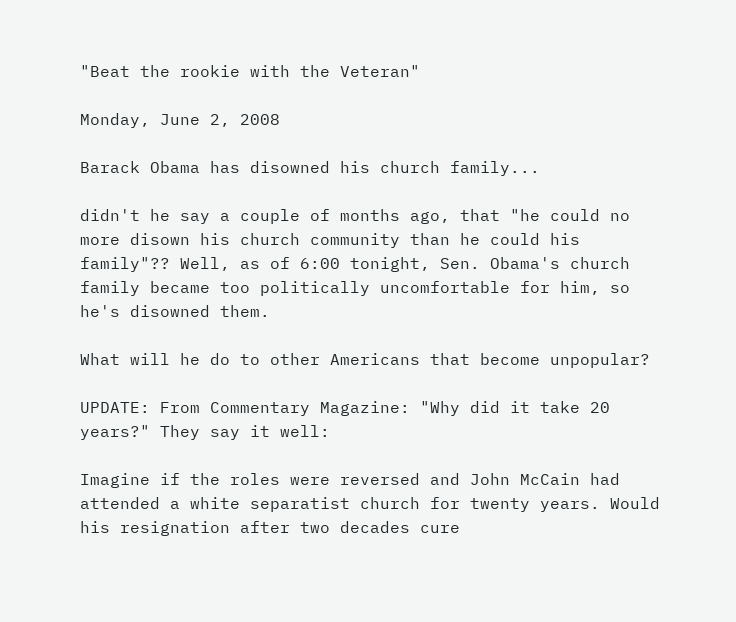"Beat the rookie with the Veteran"

Monday, June 2, 2008

Barack Obama has disowned his church family...

didn't he say a couple of months ago, that "he could no more disown his church community than he could his family"?? Well, as of 6:00 tonight, Sen. Obama's church family became too politically uncomfortable for him, so he's disowned them.

What will he do to other Americans that become unpopular?

UPDATE: From Commentary Magazine: "Why did it take 20 years?" They say it well:

Imagine if the roles were reversed and John McCain had attended a white separatist church for twenty years. Would his resignation after two decades cure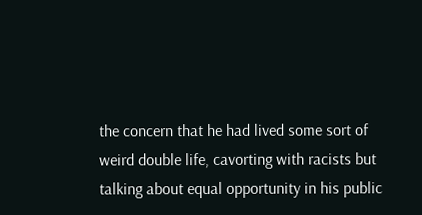the concern that he had lived some sort of weird double life, cavorting with racists but talking about equal opportunity in his public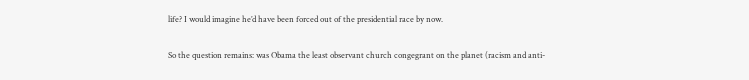life? I would imagine he’d have been forced out of the presidential race by now.

So the question remains: was Obama the least observant church congegrant on the planet (racism and anti-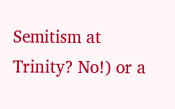Semitism at Trinity? No!) or a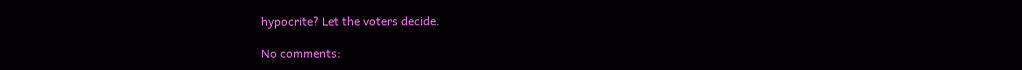hypocrite? Let the voters decide.

No comments: